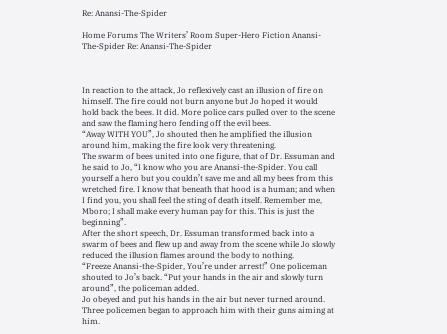Re: Anansi-The-Spider

Home Forums The Writers’ Room Super-Hero Fiction Anansi-The-Spider Re: Anansi-The-Spider



In reaction to the attack, Jo reflexively cast an illusion of fire on himself. The fire could not burn anyone but Jo hoped it would hold back the bees. It did. More police cars pulled over to the scene and saw the flaming hero fending off the evil bees.
“Away WITH YOU”, Jo shouted then he amplified the illusion around him, making the fire look very threatening.
The swarm of bees united into one figure, that of Dr. Essuman and he said to Jo, “I know who you are Anansi-the-Spider. You call yourself a hero but you couldn’t save me and all my bees from this wretched fire. I know that beneath that hood is a human; and when I find you, you shall feel the sting of death itself. Remember me, Mboro; I shall make every human pay for this. This is just the beginning”.
After the short speech, Dr. Essuman transformed back into a swarm of bees and flew up and away from the scene while Jo slowly reduced the illusion flames around the body to nothing.
“Freeze Anansi-the-Spider, You’re under arrest!” One policeman shouted to Jo’s back. “Put your hands in the air and slowly turn around”, the policeman added.
Jo obeyed and put his hands in the air but never turned around. Three policemen began to approach him with their guns aiming at him.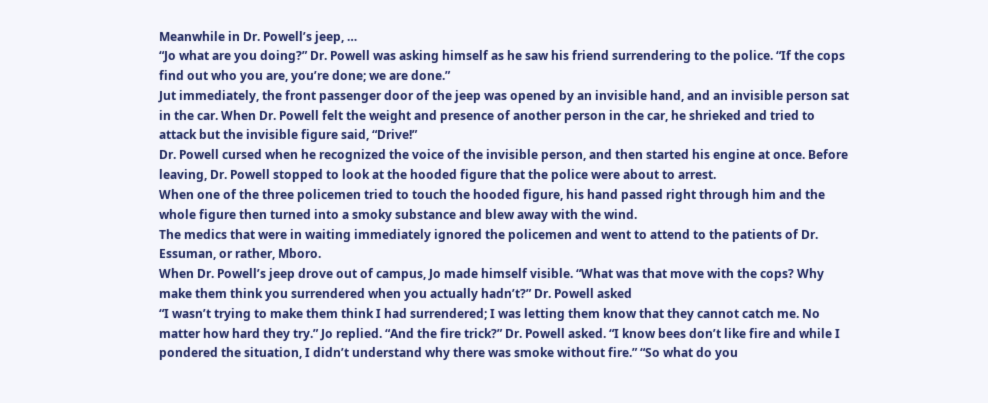Meanwhile in Dr. Powell’s jeep, …
“Jo what are you doing?” Dr. Powell was asking himself as he saw his friend surrendering to the police. “If the cops find out who you are, you’re done; we are done.”
Jut immediately, the front passenger door of the jeep was opened by an invisible hand, and an invisible person sat in the car. When Dr. Powell felt the weight and presence of another person in the car, he shrieked and tried to attack but the invisible figure said, “Drive!”
Dr. Powell cursed when he recognized the voice of the invisible person, and then started his engine at once. Before leaving, Dr. Powell stopped to look at the hooded figure that the police were about to arrest.
When one of the three policemen tried to touch the hooded figure, his hand passed right through him and the whole figure then turned into a smoky substance and blew away with the wind.
The medics that were in waiting immediately ignored the policemen and went to attend to the patients of Dr. Essuman, or rather, Mboro.
When Dr. Powell’s jeep drove out of campus, Jo made himself visible. “What was that move with the cops? Why make them think you surrendered when you actually hadn’t?” Dr. Powell asked
“I wasn’t trying to make them think I had surrendered; I was letting them know that they cannot catch me. No matter how hard they try.” Jo replied. “And the fire trick?” Dr. Powell asked. “I know bees don’t like fire and while I pondered the situation, I didn’t understand why there was smoke without fire.” “So what do you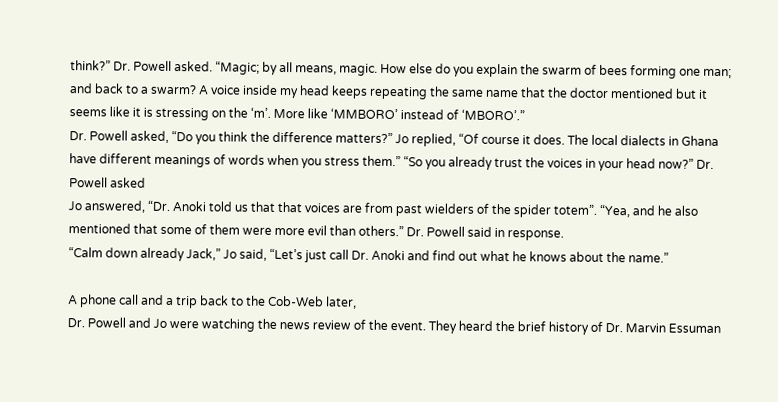think?” Dr. Powell asked. “Magic; by all means, magic. How else do you explain the swarm of bees forming one man; and back to a swarm? A voice inside my head keeps repeating the same name that the doctor mentioned but it seems like it is stressing on the ‘m’. More like ‘MMBORO’ instead of ‘MBORO’.”
Dr. Powell asked, “Do you think the difference matters?” Jo replied, “Of course it does. The local dialects in Ghana have different meanings of words when you stress them.” “So you already trust the voices in your head now?” Dr. Powell asked
Jo answered, “Dr. Anoki told us that that voices are from past wielders of the spider totem”. “Yea, and he also mentioned that some of them were more evil than others.” Dr. Powell said in response.
“Calm down already Jack,” Jo said, “Let’s just call Dr. Anoki and find out what he knows about the name.”

A phone call and a trip back to the Cob-Web later,
Dr. Powell and Jo were watching the news review of the event. They heard the brief history of Dr. Marvin Essuman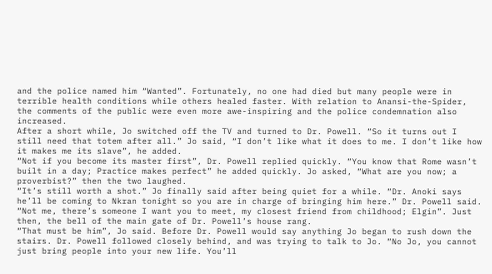and the police named him “Wanted”. Fortunately, no one had died but many people were in terrible health conditions while others healed faster. With relation to Anansi-the-Spider, the comments of the public were even more awe-inspiring and the police condemnation also increased.
After a short while, Jo switched off the TV and turned to Dr. Powell. “So it turns out I still need that totem after all.” Jo said, “I don’t like what it does to me. I don’t like how it makes me its slave”, he added.
“Not if you become its master first”, Dr. Powell replied quickly. “You know that Rome wasn’t built in a day; Practice makes perfect” he added quickly. Jo asked, “What are you now; a proverbist?” then the two laughed.
“It’s still worth a shot.” Jo finally said after being quiet for a while. “Dr. Anoki says he’ll be coming to Nkran tonight so you are in charge of bringing him here.” Dr. Powell said.
“Not me, there’s someone I want you to meet, my closest friend from childhood; Elgin”. Just then, the bell of the main gate of Dr. Powell’s house rang.
“That must be him”, Jo said. Before Dr. Powell would say anything Jo began to rush down the stairs. Dr. Powell followed closely behind, and was trying to talk to Jo. “No Jo, you cannot just bring people into your new life. You’ll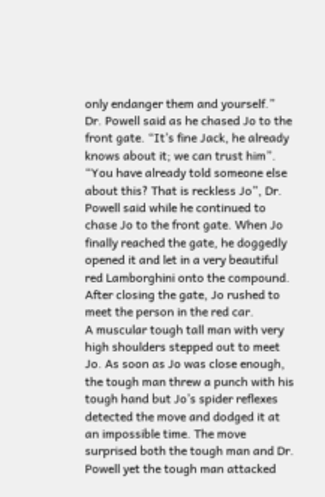only endanger them and yourself.” Dr. Powell said as he chased Jo to the front gate. “It’s fine Jack, he already knows about it; we can trust him”.
“You have already told someone else about this? That is reckless Jo”, Dr. Powell said while he continued to chase Jo to the front gate. When Jo finally reached the gate, he doggedly opened it and let in a very beautiful red Lamborghini onto the compound. After closing the gate, Jo rushed to meet the person in the red car.
A muscular tough tall man with very high shoulders stepped out to meet Jo. As soon as Jo was close enough, the tough man threw a punch with his tough hand but Jo’s spider reflexes detected the move and dodged it at an impossible time. The move surprised both the tough man and Dr. Powell yet the tough man attacked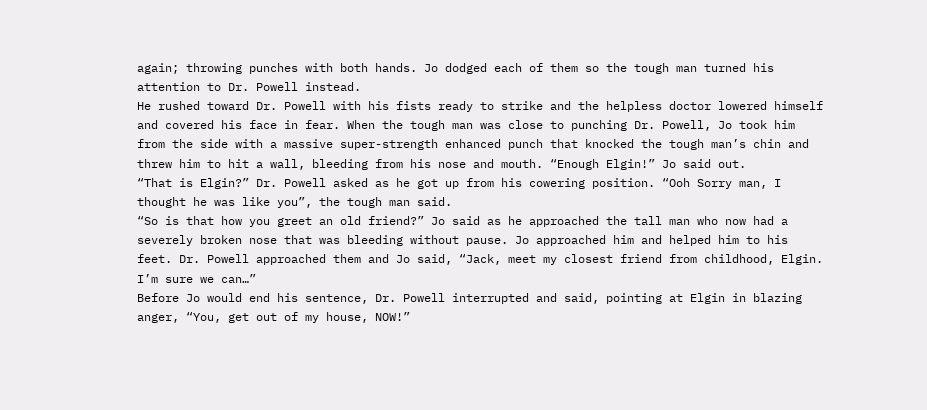again; throwing punches with both hands. Jo dodged each of them so the tough man turned his attention to Dr. Powell instead.
He rushed toward Dr. Powell with his fists ready to strike and the helpless doctor lowered himself and covered his face in fear. When the tough man was close to punching Dr. Powell, Jo took him from the side with a massive super-strength enhanced punch that knocked the tough man’s chin and threw him to hit a wall, bleeding from his nose and mouth. “Enough Elgin!” Jo said out.
“That is Elgin?” Dr. Powell asked as he got up from his cowering position. “Ooh Sorry man, I thought he was like you”, the tough man said.
“So is that how you greet an old friend?” Jo said as he approached the tall man who now had a severely broken nose that was bleeding without pause. Jo approached him and helped him to his feet. Dr. Powell approached them and Jo said, “Jack, meet my closest friend from childhood, Elgin. I’m sure we can…”
Before Jo would end his sentence, Dr. Powell interrupted and said, pointing at Elgin in blazing anger, “You, get out of my house, NOW!”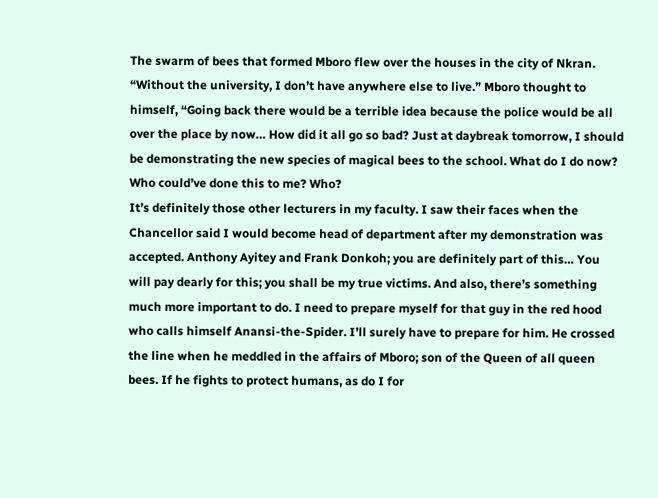The swarm of bees that formed Mboro flew over the houses in the city of Nkran. “Without the university, I don’t have anywhere else to live.” Mboro thought to himself, “Going back there would be a terrible idea because the police would be all over the place by now… How did it all go so bad? Just at daybreak tomorrow, I should be demonstrating the new species of magical bees to the school. What do I do now? Who could’ve done this to me? Who?
It’s definitely those other lecturers in my faculty. I saw their faces when the Chancellor said I would become head of department after my demonstration was accepted. Anthony Ayitey and Frank Donkoh; you are definitely part of this… You will pay dearly for this; you shall be my true victims. And also, there’s something much more important to do. I need to prepare myself for that guy in the red hood who calls himself Anansi-the-Spider. I’ll surely have to prepare for him. He crossed the line when he meddled in the affairs of Mboro; son of the Queen of all queen bees. If he fights to protect humans, as do I for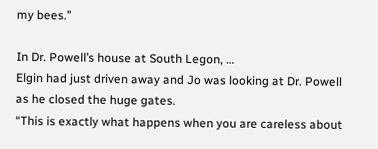my bees.”

In Dr. Powell’s house at South Legon, …
Elgin had just driven away and Jo was looking at Dr. Powell as he closed the huge gates.
“This is exactly what happens when you are careless about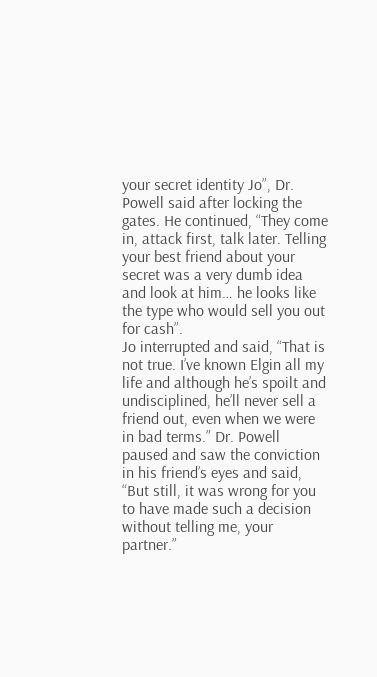your secret identity Jo”, Dr. Powell said after locking the gates. He continued, “They come in, attack first, talk later. Telling your best friend about your secret was a very dumb idea and look at him… he looks like the type who would sell you out for cash”.
Jo interrupted and said, “That is not true. I’ve known Elgin all my life and although he’s spoilt and undisciplined, he’ll never sell a friend out, even when we were in bad terms.” Dr. Powell paused and saw the conviction in his friend’s eyes and said, “But still, it was wrong for you to have made such a decision without telling me, your partner.”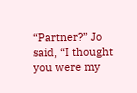“Partner?” Jo said, “I thought you were my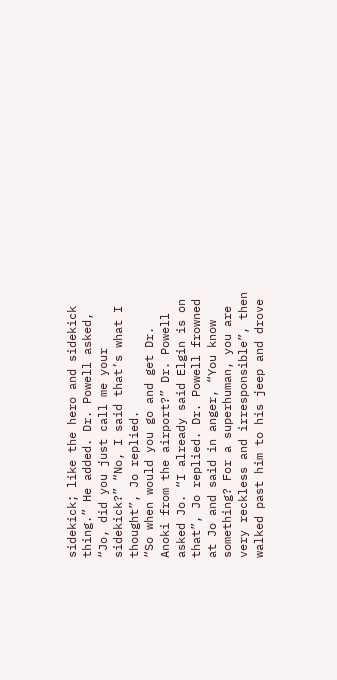sidekick; like the hero and sidekick thing.” He added. Dr. Powell asked, “Jo, did you just call me your sidekick?” “No, I said that’s what I thought”, Jo replied.
“So when would you go and get Dr. Anoki from the airport?” Dr. Powell asked Jo. “I already said Elgin is on that”, Jo replied. Dr. Powell frowned at Jo and said in anger, “You know something? For a superhuman, you are very reckless and irresponsible”, then walked past him to his jeep and drove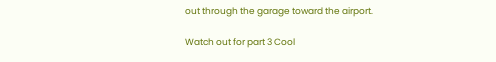out through the garage toward the airport.

Watch out for part 3 Cool